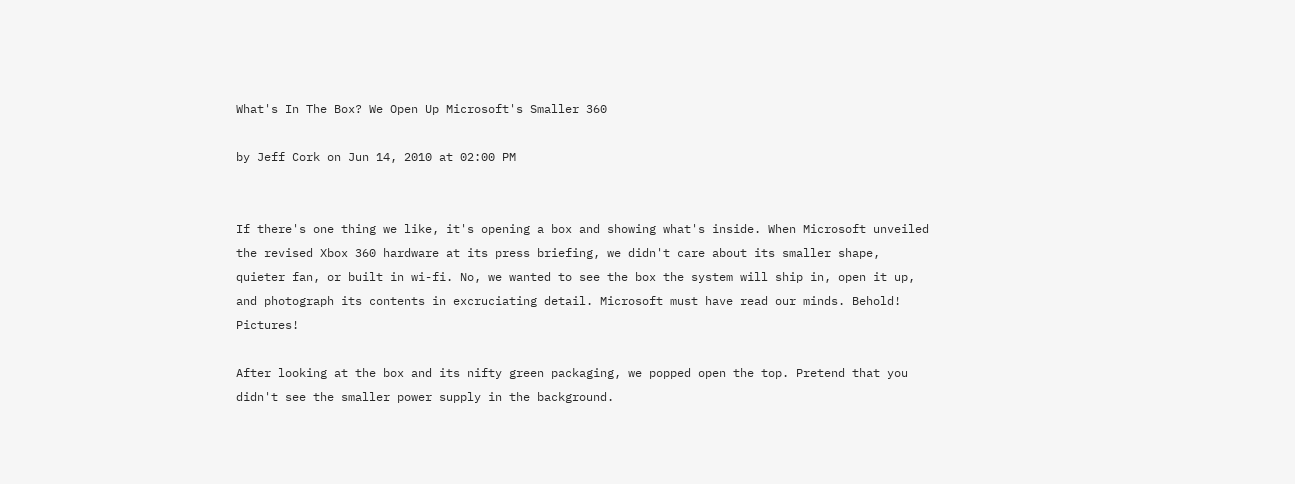What's In The Box? We Open Up Microsoft's Smaller 360

by Jeff Cork on Jun 14, 2010 at 02:00 PM


If there's one thing we like, it's opening a box and showing what's inside. When Microsoft unveiled the revised Xbox 360 hardware at its press briefing, we didn't care about its smaller shape, quieter fan, or built in wi-fi. No, we wanted to see the box the system will ship in, open it up, and photograph its contents in excruciating detail. Microsoft must have read our minds. Behold! Pictures!

After looking at the box and its nifty green packaging, we popped open the top. Pretend that you didn't see the smaller power supply in the background.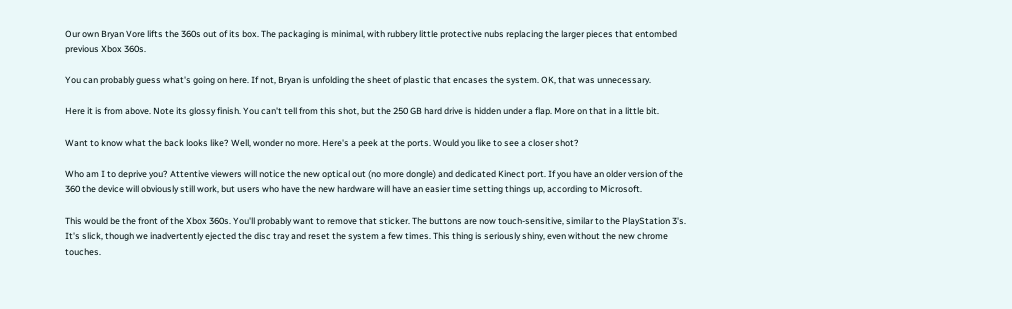Our own Bryan Vore lifts the 360s out of its box. The packaging is minimal, with rubbery little protective nubs replacing the larger pieces that entombed previous Xbox 360s.

You can probably guess what's going on here. If not, Bryan is unfolding the sheet of plastic that encases the system. OK, that was unnecessary.

Here it is from above. Note its glossy finish. You can't tell from this shot, but the 250 GB hard drive is hidden under a flap. More on that in a little bit.

Want to know what the back looks like? Well, wonder no more. Here's a peek at the ports. Would you like to see a closer shot?

Who am I to deprive you? Attentive viewers will notice the new optical out (no more dongle) and dedicated Kinect port. If you have an older version of the 360 the device will obviously still work, but users who have the new hardware will have an easier time setting things up, according to Microsoft.

This would be the front of the Xbox 360s. You'll probably want to remove that sticker. The buttons are now touch-sensitive, similar to the PlayStation 3's. It's slick, though we inadvertently ejected the disc tray and reset the system a few times. This thing is seriously shiny, even without the new chrome touches.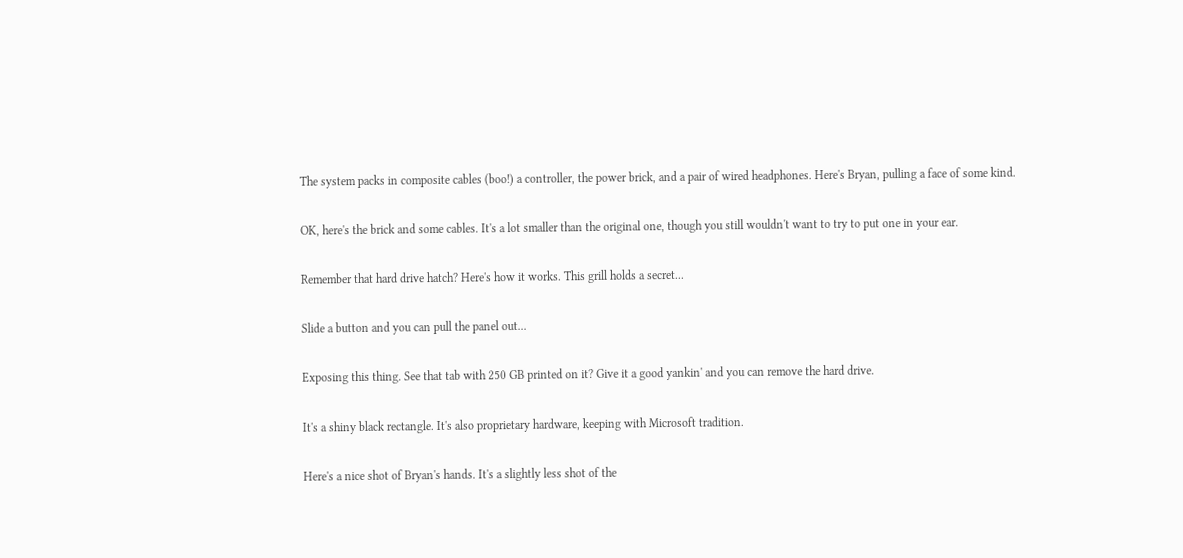The system packs in composite cables (boo!) a controller, the power brick, and a pair of wired headphones. Here's Bryan, pulling a face of some kind.

OK, here's the brick and some cables. It's a lot smaller than the original one, though you still wouldn't want to try to put one in your ear.

Remember that hard drive hatch? Here's how it works. This grill holds a secret...

Slide a button and you can pull the panel out...

Exposing this thing. See that tab with 250 GB printed on it? Give it a good yankin' and you can remove the hard drive.

It's a shiny black rectangle. It's also proprietary hardware, keeping with Microsoft tradition.

Here's a nice shot of Bryan's hands. It's a slightly less shot of the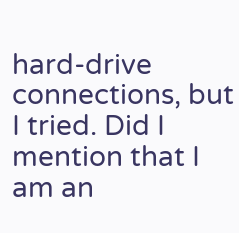hard-drive connections, but I tried. Did I mention that I am an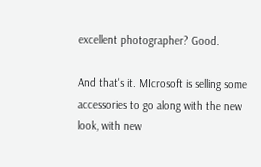excellent photographer? Good.

And that's it. MIcrosoft is selling some accessories to go along with the new look, with new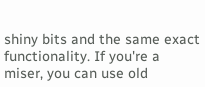shiny bits and the same exact functionality. If you're a miser, you can use old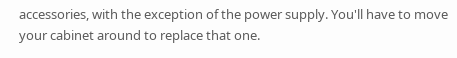accessories, with the exception of the power supply. You'll have to move your cabinet around to replace that one.